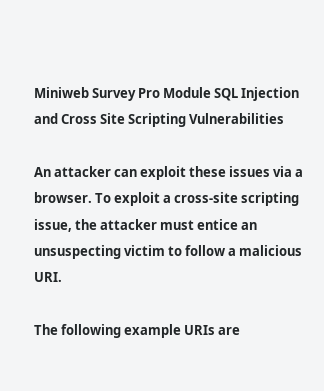Miniweb Survey Pro Module SQL Injection and Cross Site Scripting Vulnerabilities

An attacker can exploit these issues via a browser. To exploit a cross-site scripting issue, the attacker must entice an unsuspecting victim to follow a malicious URI.

The following example URIs are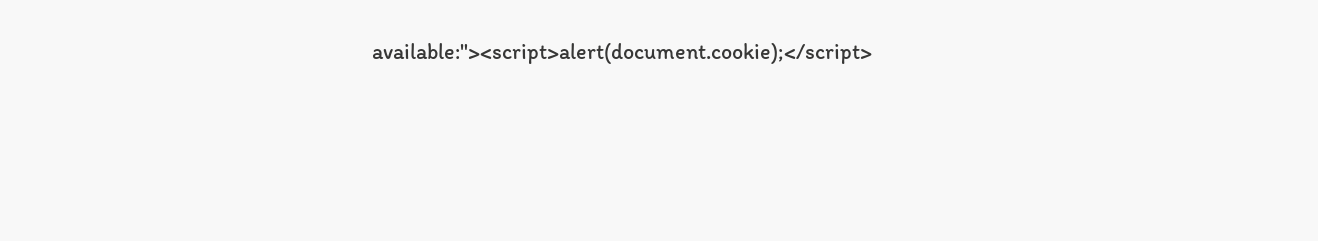available:"><script>alert(document.cookie);</script>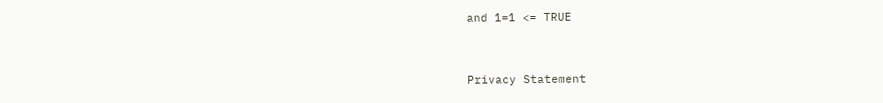and 1=1 <= TRUE


Privacy Statement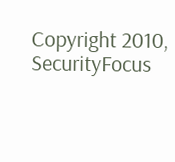Copyright 2010, SecurityFocus